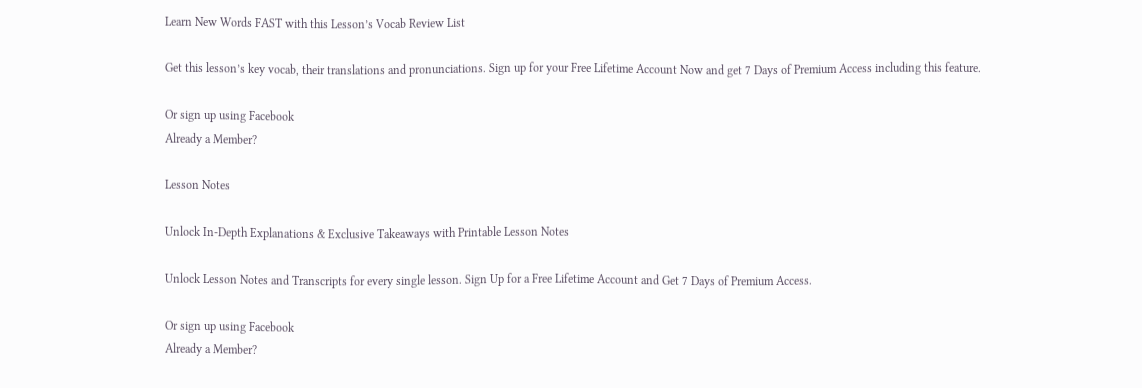Learn New Words FAST with this Lesson’s Vocab Review List

Get this lesson’s key vocab, their translations and pronunciations. Sign up for your Free Lifetime Account Now and get 7 Days of Premium Access including this feature.

Or sign up using Facebook
Already a Member?

Lesson Notes

Unlock In-Depth Explanations & Exclusive Takeaways with Printable Lesson Notes

Unlock Lesson Notes and Transcripts for every single lesson. Sign Up for a Free Lifetime Account and Get 7 Days of Premium Access.

Or sign up using Facebook
Already a Member?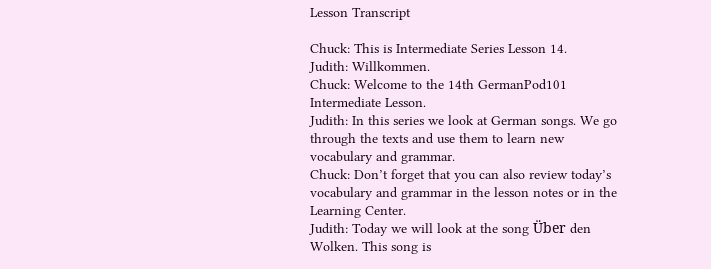Lesson Transcript

Chuck: This is Intermediate Series Lesson 14.
Judith: Willkommen.
Chuck: Welcome to the 14th GermanPod101 Intermediate Lesson.
Judith: In this series we look at German songs. We go through the texts and use them to learn new vocabulary and grammar.
Chuck: Don’t forget that you can also review today’s vocabulary and grammar in the lesson notes or in the Learning Center.
Judith: Today we will look at the song Über den Wolken. This song is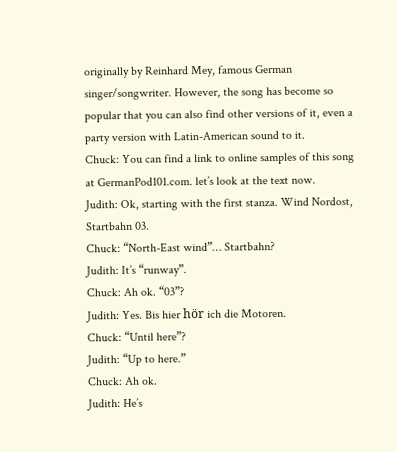originally by Reinhard Mey, famous German singer/songwriter. However, the song has become so popular that you can also find other versions of it, even a party version with Latin-American sound to it.
Chuck: You can find a link to online samples of this song at GermanPod101.com. let’s look at the text now.
Judith: Ok, starting with the first stanza. Wind Nordost, Startbahn 03.
Chuck: “North-East wind”… Startbahn?
Judith: It’s “runway”.
Chuck: Ah ok. “03”?
Judith: Yes. Bis hier hör ich die Motoren.
Chuck: “Until here”?
Judith: “Up to here.”
Chuck: Ah ok.
Judith: He’s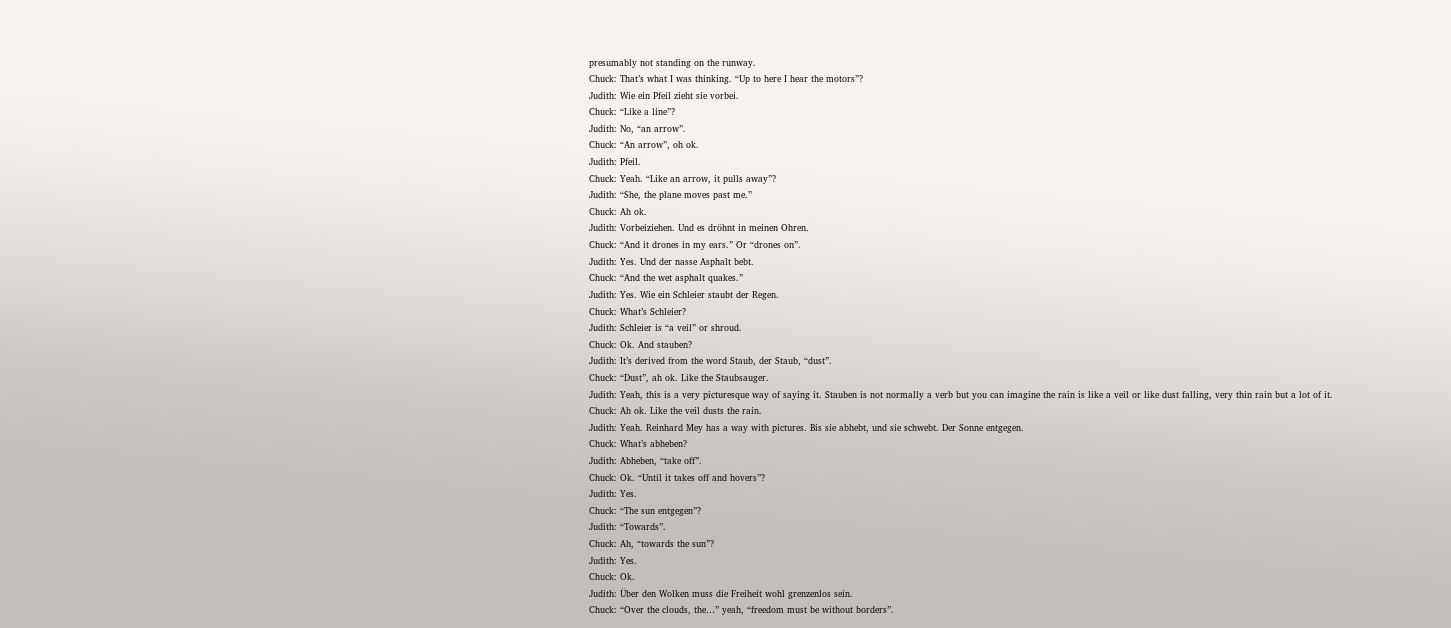presumably not standing on the runway.
Chuck: That’s what I was thinking. “Up to here I hear the motors”?
Judith: Wie ein Pfeil zieht sie vorbei.
Chuck: “Like a line”?
Judith: No, “an arrow”.
Chuck: “An arrow”, oh ok.
Judith: Pfeil.
Chuck: Yeah. “Like an arrow, it pulls away”?
Judith: “She, the plane moves past me.”
Chuck: Ah ok.
Judith: Vorbeiziehen. Und es dröhnt in meinen Ohren.
Chuck: “And it drones in my ears.” Or “drones on”.
Judith: Yes. Und der nasse Asphalt bebt.
Chuck: “And the wet asphalt quakes.”
Judith: Yes. Wie ein Schleier staubt der Regen.
Chuck: What’s Schleier?
Judith: Schleier is “a veil” or shroud.
Chuck: Ok. And stauben?
Judith: It’s derived from the word Staub, der Staub, “dust”.
Chuck: “Dust”, ah ok. Like the Staubsauger.
Judith: Yeah, this is a very picturesque way of saying it. Stauben is not normally a verb but you can imagine the rain is like a veil or like dust falling, very thin rain but a lot of it.
Chuck: Ah ok. Like the veil dusts the rain.
Judith: Yeah. Reinhard Mey has a way with pictures. Bis sie abhebt, und sie schwebt. Der Sonne entgegen.
Chuck: What’s abheben?
Judith: Abheben, “take off”.
Chuck: Ok. “Until it takes off and hovers”?
Judith: Yes.
Chuck: “The sun entgegen”?
Judith: “Towards”.
Chuck: Ah, “towards the sun”?
Judith: Yes.
Chuck: Ok.
Judith: Über den Wolken muss die Freiheit wohl grenzenlos sein.
Chuck: “Over the clouds, the…” yeah, “freedom must be without borders”.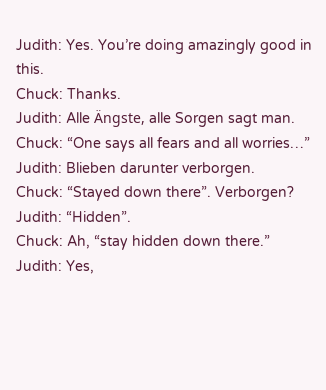Judith: Yes. You’re doing amazingly good in this.
Chuck: Thanks.
Judith: Alle Ängste, alle Sorgen sagt man.
Chuck: “One says all fears and all worries…”
Judith: Blieben darunter verborgen.
Chuck: “Stayed down there”. Verborgen?
Judith: “Hidden”.
Chuck: Ah, “stay hidden down there.”
Judith: Yes,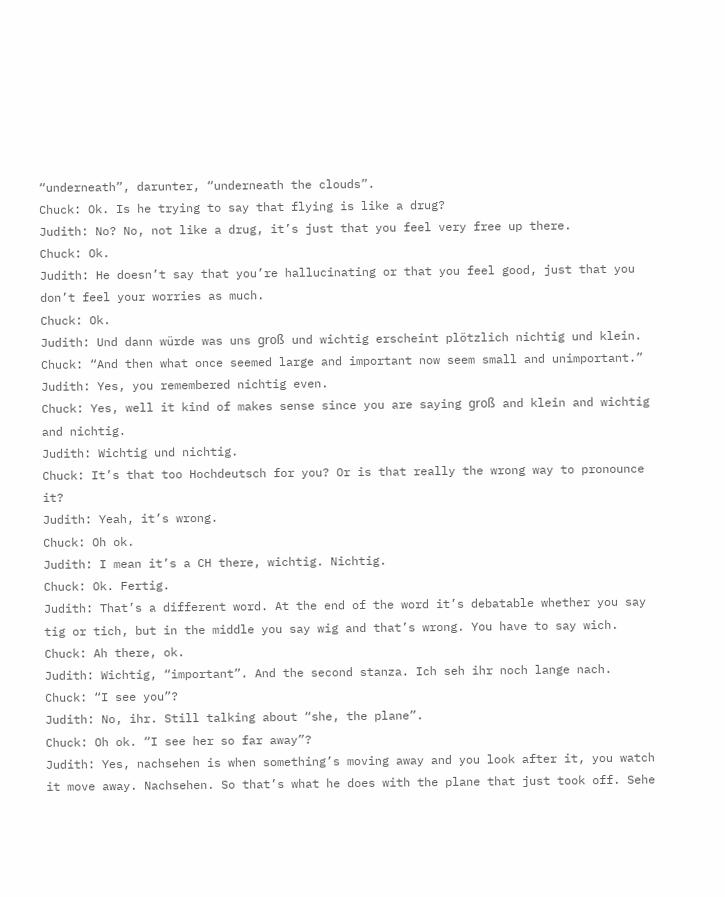“underneath”, darunter, “underneath the clouds”.
Chuck: Ok. Is he trying to say that flying is like a drug?
Judith: No? No, not like a drug, it’s just that you feel very free up there.
Chuck: Ok.
Judith: He doesn’t say that you’re hallucinating or that you feel good, just that you don’t feel your worries as much.
Chuck: Ok.
Judith: Und dann würde was uns groß und wichtig erscheint plötzlich nichtig und klein.
Chuck: “And then what once seemed large and important now seem small and unimportant.”
Judith: Yes, you remembered nichtig even.
Chuck: Yes, well it kind of makes sense since you are saying groß and klein and wichtig and nichtig.
Judith: Wichtig und nichtig.
Chuck: It’s that too Hochdeutsch for you? Or is that really the wrong way to pronounce it?
Judith: Yeah, it’s wrong.
Chuck: Oh ok.
Judith: I mean it’s a CH there, wichtig. Nichtig.
Chuck: Ok. Fertig.
Judith: That’s a different word. At the end of the word it’s debatable whether you say tig or tich, but in the middle you say wig and that’s wrong. You have to say wich.
Chuck: Ah there, ok.
Judith: Wichtig, “important”. And the second stanza. Ich seh ihr noch lange nach.
Chuck: “I see you”?
Judith: No, ihr. Still talking about “she, the plane”.
Chuck: Oh ok. “I see her so far away”?
Judith: Yes, nachsehen is when something’s moving away and you look after it, you watch it move away. Nachsehen. So that’s what he does with the plane that just took off. Sehe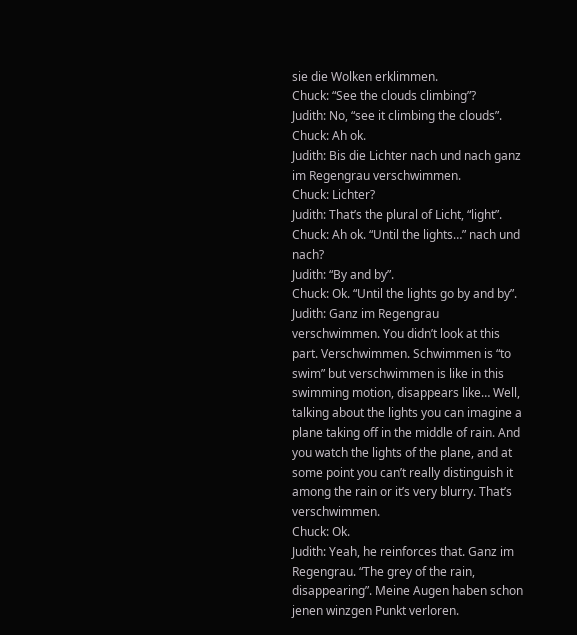sie die Wolken erklimmen.
Chuck: “See the clouds climbing”?
Judith: No, “see it climbing the clouds”.
Chuck: Ah ok.
Judith: Bis die Lichter nach und nach ganz im Regengrau verschwimmen.
Chuck: Lichter?
Judith: That’s the plural of Licht, “light”.
Chuck: Ah ok. “Until the lights…” nach und nach?
Judith: “By and by”.
Chuck: Ok. “Until the lights go by and by”.
Judith: Ganz im Regengrau verschwimmen. You didn’t look at this part. Verschwimmen. Schwimmen is “to swim” but verschwimmen is like in this swimming motion, disappears like… Well, talking about the lights you can imagine a plane taking off in the middle of rain. And you watch the lights of the plane, and at some point you can’t really distinguish it among the rain or it’s very blurry. That’s verschwimmen.
Chuck: Ok.
Judith: Yeah, he reinforces that. Ganz im Regengrau. “The grey of the rain, disappearing”. Meine Augen haben schon jenen winzgen Punkt verloren.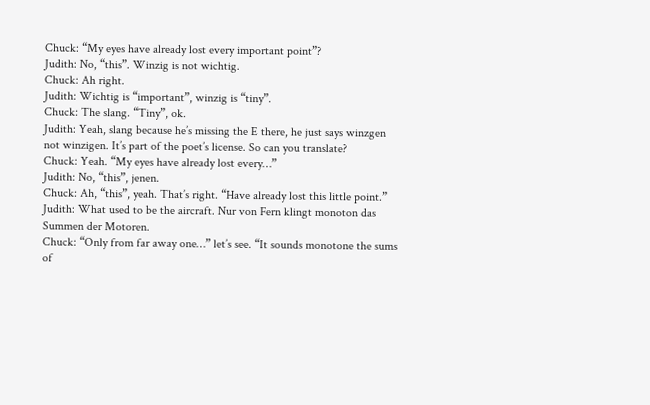Chuck: “My eyes have already lost every important point”?
Judith: No, “this”. Winzig is not wichtig.
Chuck: Ah right.
Judith: Wichtig is “important”, winzig is “tiny”.
Chuck: The slang. “Tiny”, ok.
Judith: Yeah, slang because he’s missing the E there, he just says winzgen not winzigen. It’s part of the poet’s license. So can you translate?
Chuck: Yeah. “My eyes have already lost every…”
Judith: No, “this”, jenen.
Chuck: Ah, “this”, yeah. That’s right. “Have already lost this little point.”
Judith: What used to be the aircraft. Nur von Fern klingt monoton das Summen der Motoren.
Chuck: “Only from far away one…” let’s see. “It sounds monotone the sums of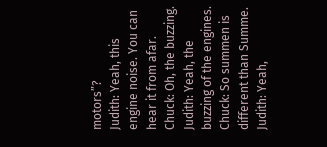motors”?
Judith: Yeah, this engine noise. You can hear it from afar.
Chuck: Oh, the buzzing.
Judith: Yeah, the buzzing of the engines.
Chuck: So summen is different than Summe.
Judith: Yeah,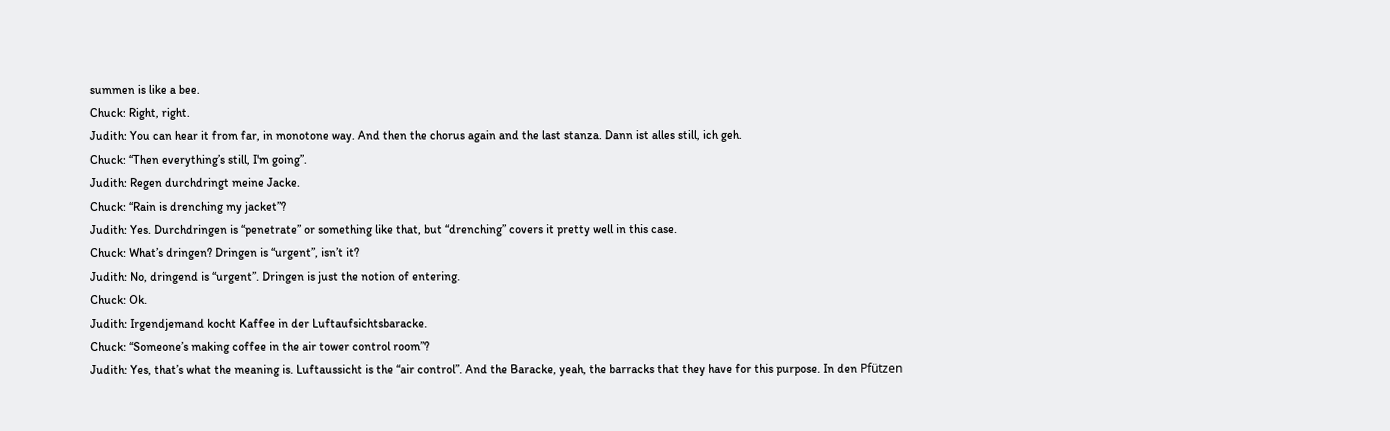summen is like a bee.
Chuck: Right, right.
Judith: You can hear it from far, in monotone way. And then the chorus again and the last stanza. Dann ist alles still, ich geh.
Chuck: “Then everything’s still, I'm going”.
Judith: Regen durchdringt meine Jacke.
Chuck: “Rain is drenching my jacket”?
Judith: Yes. Durchdringen is “penetrate” or something like that, but “drenching” covers it pretty well in this case.
Chuck: What’s dringen? Dringen is “urgent”, isn’t it?
Judith: No, dringend is “urgent”. Dringen is just the notion of entering.
Chuck: Ok.
Judith: Irgendjemand kocht Kaffee in der Luftaufsichtsbaracke.
Chuck: “Someone’s making coffee in the air tower control room”?
Judith: Yes, that’s what the meaning is. Luftaussicht is the “air control”. And the Baracke, yeah, the barracks that they have for this purpose. In den Pfützen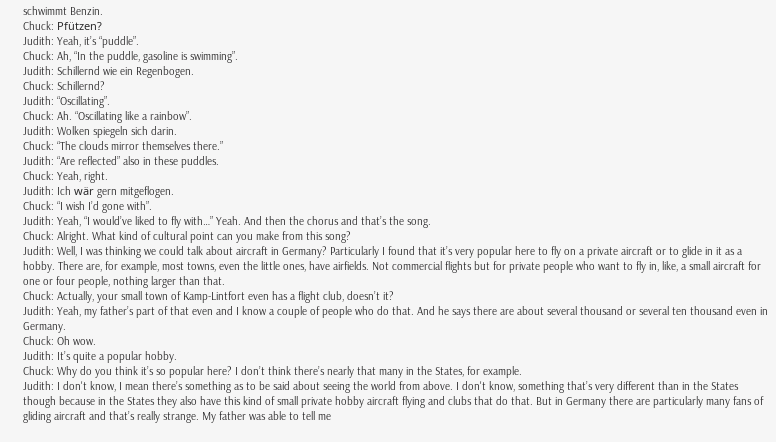schwimmt Benzin.
Chuck: Pfützen?
Judith: Yeah, it’s “puddle”.
Chuck: Ah, “In the puddle, gasoline is swimming”.
Judith: Schillernd wie ein Regenbogen.
Chuck: Schillernd?
Judith: “Oscillating”.
Chuck: Ah. “Oscillating like a rainbow”.
Judith: Wolken spiegeln sich darin.
Chuck: “The clouds mirror themselves there.”
Judith: “Are reflected” also in these puddles.
Chuck: Yeah, right.
Judith: Ich wär gern mitgeflogen.
Chuck: “I wish I’d gone with”.
Judith: Yeah, “I would’ve liked to fly with…” Yeah. And then the chorus and that’s the song.
Chuck: Alright. What kind of cultural point can you make from this song?
Judith: Well, I was thinking we could talk about aircraft in Germany? Particularly I found that it’s very popular here to fly on a private aircraft or to glide in it as a hobby. There are, for example, most towns, even the little ones, have airfields. Not commercial flights but for private people who want to fly in, like, a small aircraft for one or four people, nothing larger than that.
Chuck: Actually, your small town of Kamp-Lintfort even has a flight club, doesn’t it?
Judith: Yeah, my father’s part of that even and I know a couple of people who do that. And he says there are about several thousand or several ten thousand even in Germany.
Chuck: Oh wow.
Judith: It’s quite a popular hobby.
Chuck: Why do you think it’s so popular here? I don’t think there’s nearly that many in the States, for example.
Judith: I don't know, I mean there’s something as to be said about seeing the world from above. I don't know, something that’s very different than in the States though because in the States they also have this kind of small private hobby aircraft flying and clubs that do that. But in Germany there are particularly many fans of gliding aircraft and that’s really strange. My father was able to tell me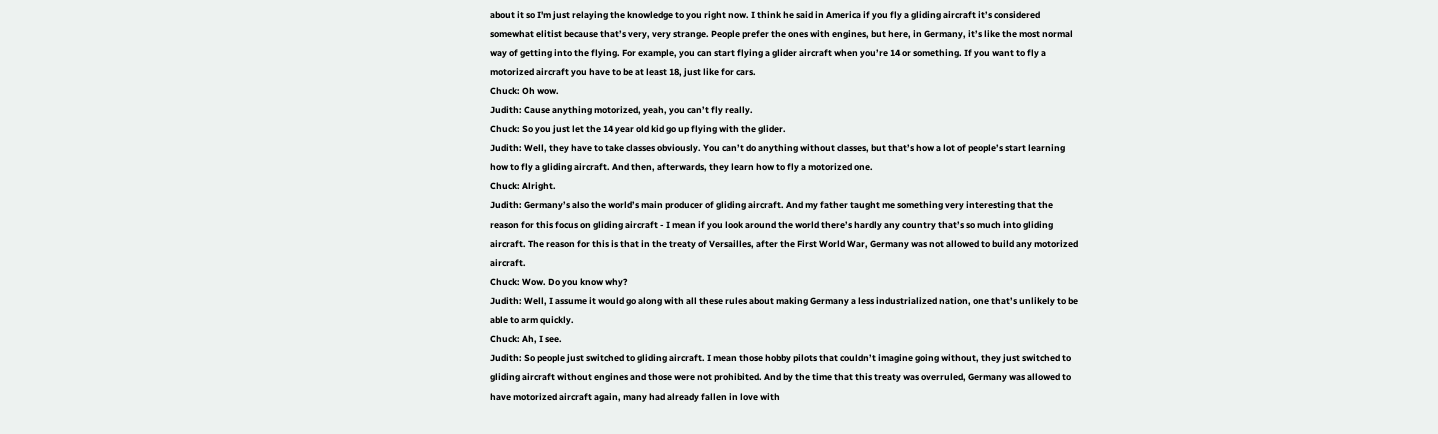about it so I'm just relaying the knowledge to you right now. I think he said in America if you fly a gliding aircraft it’s considered somewhat elitist because that’s very, very strange. People prefer the ones with engines, but here, in Germany, it’s like the most normal way of getting into the flying. For example, you can start flying a glider aircraft when you’re 14 or something. If you want to fly a motorized aircraft you have to be at least 18, just like for cars.
Chuck: Oh wow.
Judith: Cause anything motorized, yeah, you can’t fly really.
Chuck: So you just let the 14 year old kid go up flying with the glider.
Judith: Well, they have to take classes obviously. You can’t do anything without classes, but that’s how a lot of people’s start learning how to fly a gliding aircraft. And then, afterwards, they learn how to fly a motorized one.
Chuck: Alright.
Judith: Germany’s also the world’s main producer of gliding aircraft. And my father taught me something very interesting that the reason for this focus on gliding aircraft - I mean if you look around the world there’s hardly any country that’s so much into gliding aircraft. The reason for this is that in the treaty of Versailles, after the First World War, Germany was not allowed to build any motorized aircraft.
Chuck: Wow. Do you know why?
Judith: Well, I assume it would go along with all these rules about making Germany a less industrialized nation, one that’s unlikely to be able to arm quickly.
Chuck: Ah, I see.
Judith: So people just switched to gliding aircraft. I mean those hobby pilots that couldn’t imagine going without, they just switched to gliding aircraft without engines and those were not prohibited. And by the time that this treaty was overruled, Germany was allowed to have motorized aircraft again, many had already fallen in love with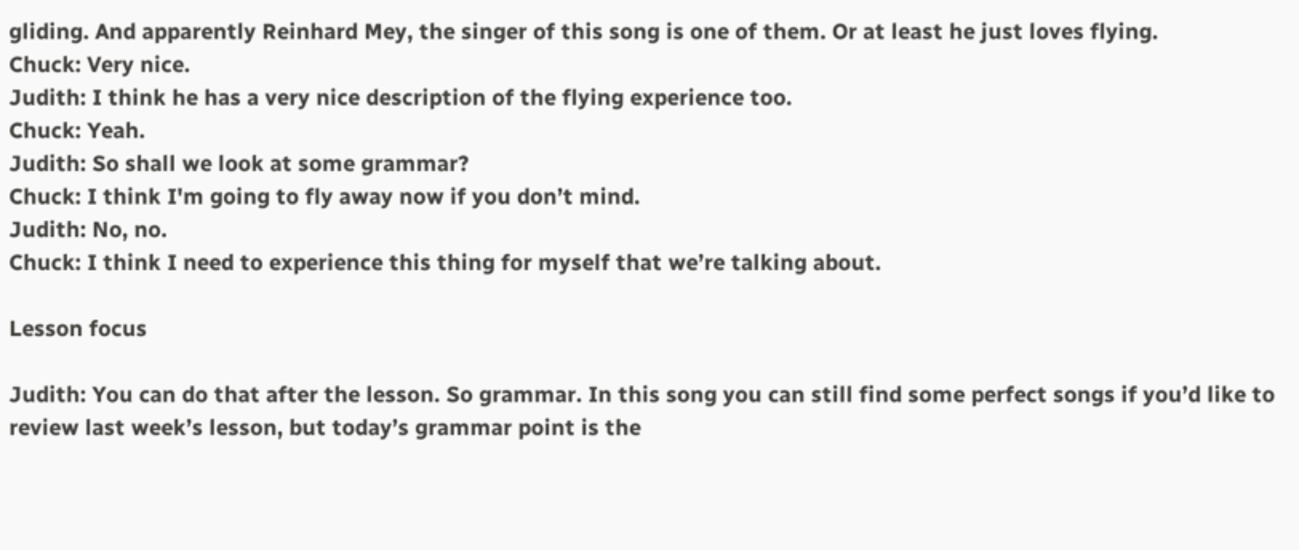gliding. And apparently Reinhard Mey, the singer of this song is one of them. Or at least he just loves flying.
Chuck: Very nice.
Judith: I think he has a very nice description of the flying experience too.
Chuck: Yeah.
Judith: So shall we look at some grammar?
Chuck: I think I'm going to fly away now if you don’t mind.
Judith: No, no.
Chuck: I think I need to experience this thing for myself that we’re talking about.

Lesson focus

Judith: You can do that after the lesson. So grammar. In this song you can still find some perfect songs if you’d like to review last week’s lesson, but today’s grammar point is the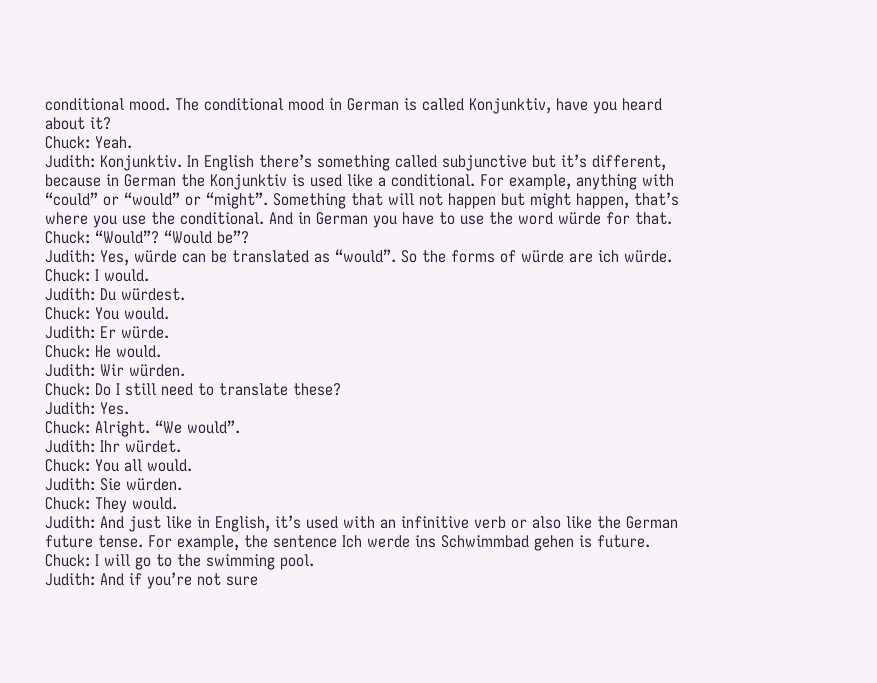conditional mood. The conditional mood in German is called Konjunktiv, have you heard about it?
Chuck: Yeah.
Judith: Konjunktiv. In English there’s something called subjunctive but it’s different, because in German the Konjunktiv is used like a conditional. For example, anything with “could” or “would” or “might”. Something that will not happen but might happen, that’s where you use the conditional. And in German you have to use the word würde for that.
Chuck: “Would”? “Would be”?
Judith: Yes, würde can be translated as “would”. So the forms of würde are ich würde.
Chuck: I would.
Judith: Du würdest.
Chuck: You would.
Judith: Er würde.
Chuck: He would.
Judith: Wir würden.
Chuck: Do I still need to translate these?
Judith: Yes.
Chuck: Alright. “We would”.
Judith: Ihr würdet.
Chuck: You all would.
Judith: Sie würden.
Chuck: They would.
Judith: And just like in English, it’s used with an infinitive verb or also like the German future tense. For example, the sentence Ich werde ins Schwimmbad gehen is future.
Chuck: I will go to the swimming pool.
Judith: And if you’re not sure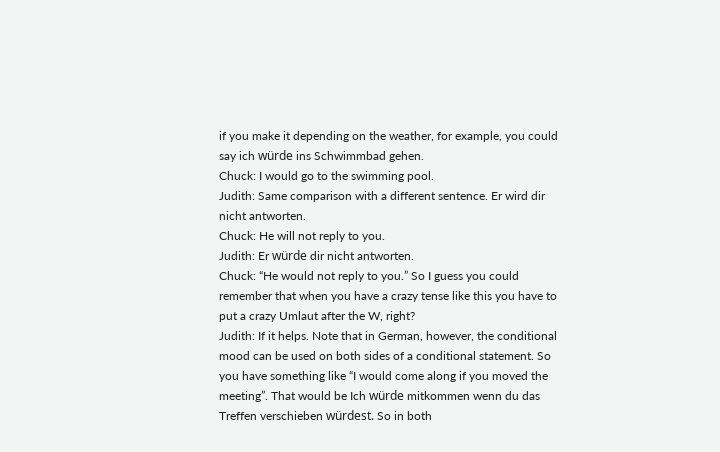if you make it depending on the weather, for example, you could say ich würde ins Schwimmbad gehen.
Chuck: I would go to the swimming pool.
Judith: Same comparison with a different sentence. Er wird dir nicht antworten.
Chuck: He will not reply to you.
Judith: Er würde dir nicht antworten.
Chuck: “He would not reply to you.” So I guess you could remember that when you have a crazy tense like this you have to put a crazy Umlaut after the W, right?
Judith: If it helps. Note that in German, however, the conditional mood can be used on both sides of a conditional statement. So you have something like “I would come along if you moved the meeting”. That would be Ich würde mitkommen wenn du das Treffen verschieben würdest. So in both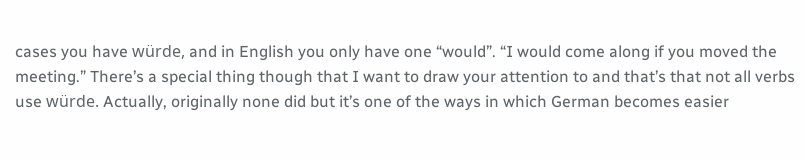cases you have würde, and in English you only have one “would”. “I would come along if you moved the meeting.” There’s a special thing though that I want to draw your attention to and that’s that not all verbs use würde. Actually, originally none did but it’s one of the ways in which German becomes easier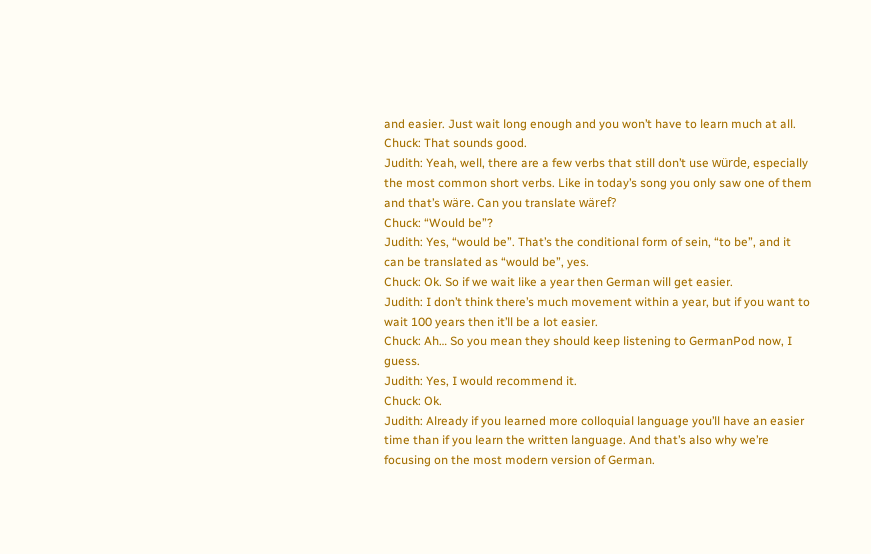and easier. Just wait long enough and you won’t have to learn much at all.
Chuck: That sounds good.
Judith: Yeah, well, there are a few verbs that still don’t use würde, especially the most common short verbs. Like in today’s song you only saw one of them and that’s wäre. Can you translate wäref?
Chuck: “Would be”?
Judith: Yes, “would be”. That’s the conditional form of sein, “to be”, and it can be translated as “would be”, yes.
Chuck: Ok. So if we wait like a year then German will get easier.
Judith: I don’t think there’s much movement within a year, but if you want to wait 100 years then it’ll be a lot easier.
Chuck: Ah… So you mean they should keep listening to GermanPod now, I guess.
Judith: Yes, I would recommend it.
Chuck: Ok.
Judith: Already if you learned more colloquial language you’ll have an easier time than if you learn the written language. And that’s also why we’re focusing on the most modern version of German.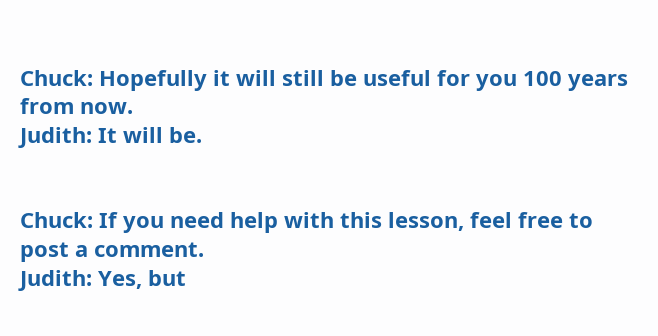Chuck: Hopefully it will still be useful for you 100 years from now.
Judith: It will be.


Chuck: If you need help with this lesson, feel free to post a comment.
Judith: Yes, but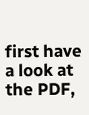first have a look at the PDF,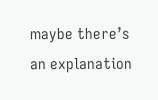maybe there’s an explanation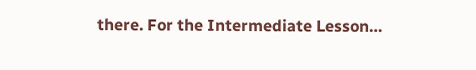there. For the Intermediate Lesson…